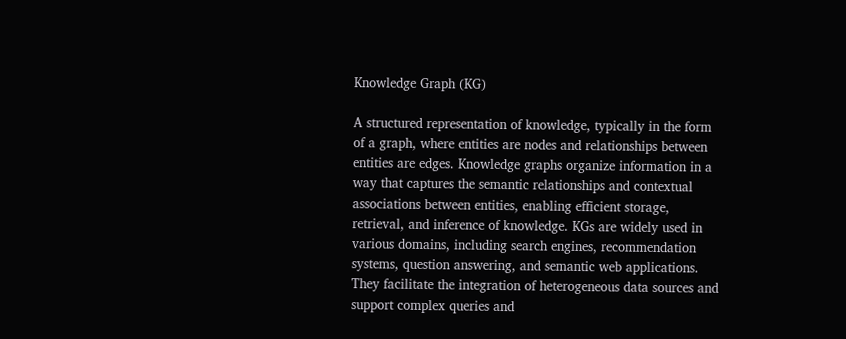Knowledge Graph (KG)

A structured representation of knowledge, typically in the form of a graph, where entities are nodes and relationships between entities are edges. Knowledge graphs organize information in a way that captures the semantic relationships and contextual associations between entities, enabling efficient storage, retrieval, and inference of knowledge. KGs are widely used in various domains, including search engines, recommendation systems, question answering, and semantic web applications. They facilitate the integration of heterogeneous data sources and support complex queries and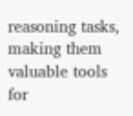reasoning tasks, making them valuable tools for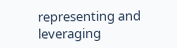representing and leveraging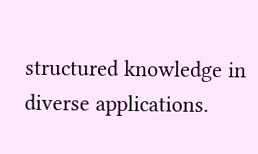structured knowledge in diverse applications.